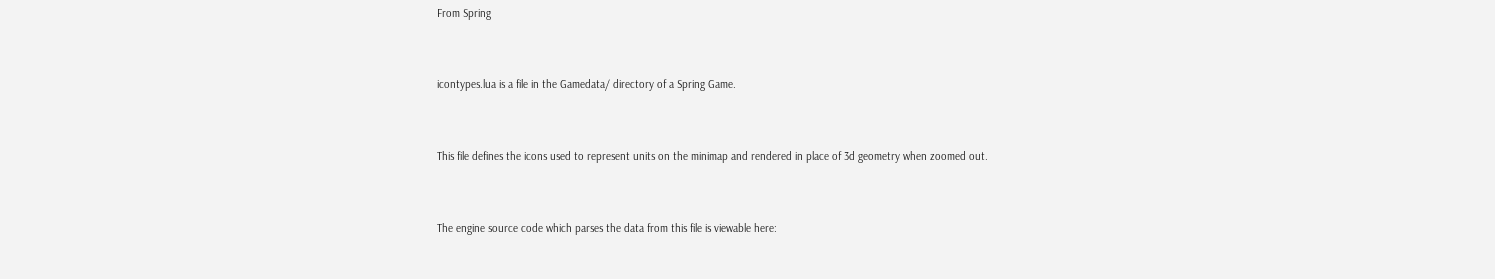From Spring


icontypes.lua is a file in the Gamedata/ directory of a Spring Game.


This file defines the icons used to represent units on the minimap and rendered in place of 3d geometry when zoomed out.


The engine source code which parses the data from this file is viewable here: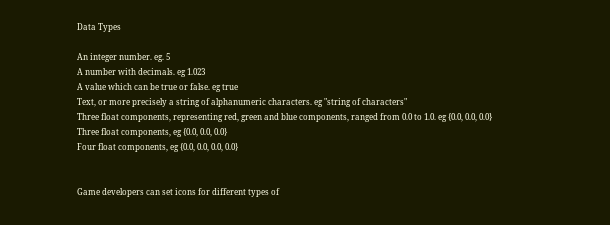Data Types

An integer number. eg. 5
A number with decimals. eg 1.023
A value which can be true or false. eg true
Text, or more precisely a string of alphanumeric characters. eg "string of characters"
Three float components, representing red, green and blue components, ranged from 0.0 to 1.0. eg {0.0, 0.0, 0.0}
Three float components, eg {0.0, 0.0, 0.0}
Four float components, eg {0.0, 0.0, 0.0, 0.0}


Game developers can set icons for different types of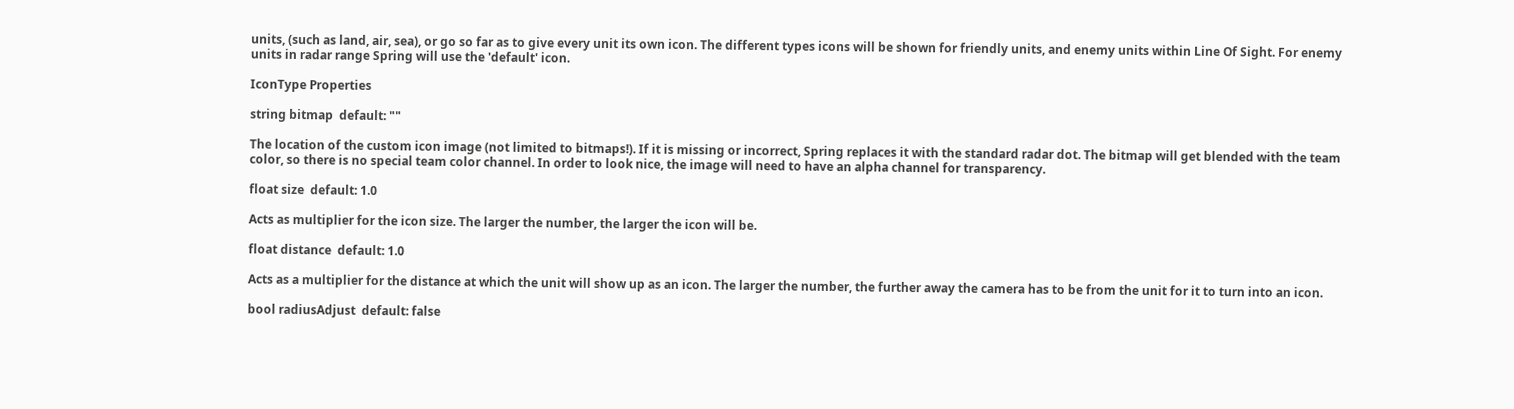units, (such as land, air, sea), or go so far as to give every unit its own icon. The different types icons will be shown for friendly units, and enemy units within Line Of Sight. For enemy units in radar range Spring will use the 'default' icon.

IconType Properties

string bitmap  default: ""

The location of the custom icon image (not limited to bitmaps!). If it is missing or incorrect, Spring replaces it with the standard radar dot. The bitmap will get blended with the team color, so there is no special team color channel. In order to look nice, the image will need to have an alpha channel for transparency.

float size  default: 1.0

Acts as multiplier for the icon size. The larger the number, the larger the icon will be.

float distance  default: 1.0

Acts as a multiplier for the distance at which the unit will show up as an icon. The larger the number, the further away the camera has to be from the unit for it to turn into an icon.

bool radiusAdjust  default: false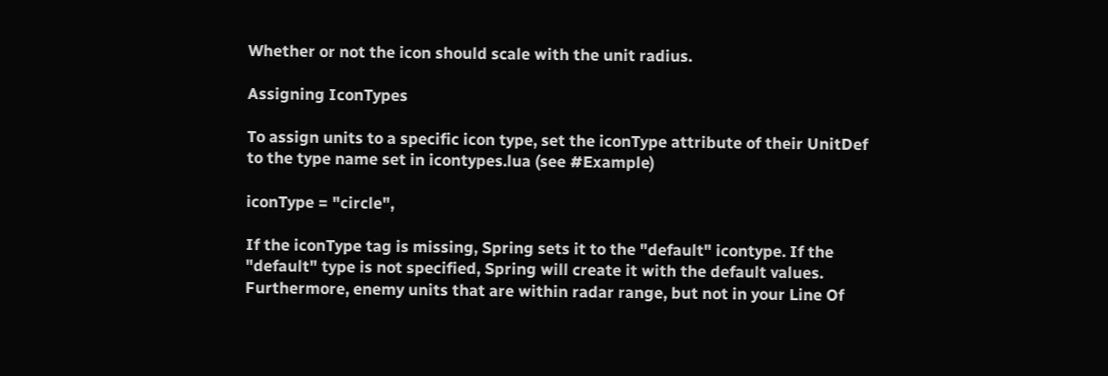Whether or not the icon should scale with the unit radius.

Assigning IconTypes

To assign units to a specific icon type, set the iconType attribute of their UnitDef to the type name set in icontypes.lua (see #Example)

iconType = "circle",

If the iconType tag is missing, Spring sets it to the "default" icontype. If the "default" type is not specified, Spring will create it with the default values. Furthermore, enemy units that are within radar range, but not in your Line Of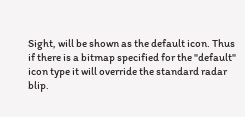Sight, will be shown as the default icon. Thus if there is a bitmap specified for the "default" icon type it will override the standard radar blip.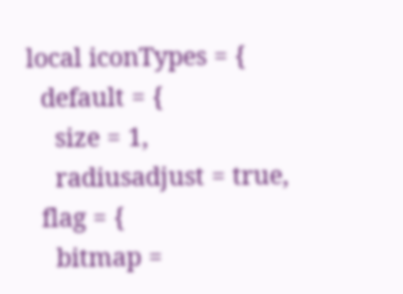local iconTypes = {
  default = {
    size = 1,
    radiusadjust = true,
  flag = {
    bitmap =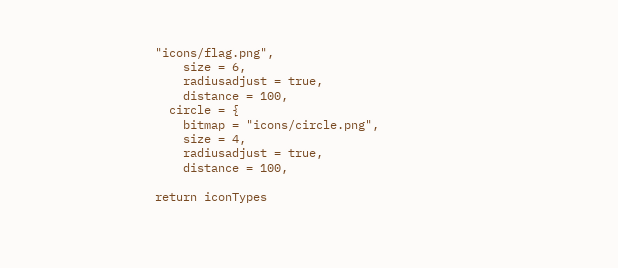"icons/flag.png",
    size = 6,
    radiusadjust = true,
    distance = 100,
  circle = {
    bitmap = "icons/circle.png",
    size = 4,
    radiusadjust = true,
    distance = 100,

return iconTypes